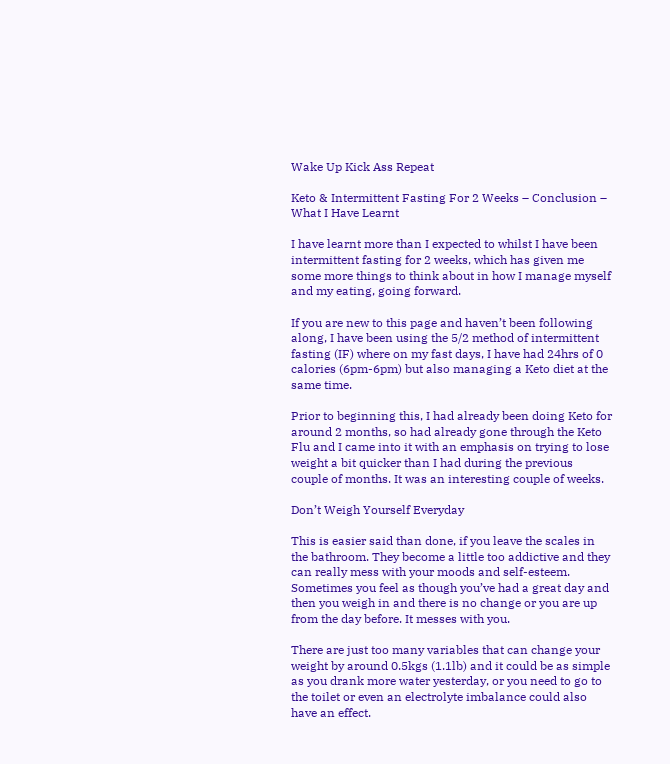Wake Up Kick Ass Repeat

Keto & Intermittent Fasting For 2 Weeks – Conclusion – What I Have Learnt

I have learnt more than I expected to whilst I have been intermittent fasting for 2 weeks, which has given me some more things to think about in how I manage myself and my eating, going forward.

If you are new to this page and haven’t been following along, I have been using the 5/2 method of intermittent fasting (IF) where on my fast days, I have had 24hrs of 0 calories (6pm-6pm) but also managing a Keto diet at the same time.

Prior to beginning this, I had already been doing Keto for around 2 months, so had already gone through the Keto Flu and I came into it with an emphasis on trying to lose weight a bit quicker than I had during the previous couple of months. It was an interesting couple of weeks.

Don’t Weigh Yourself Everyday

This is easier said than done, if you leave the scales in the bathroom. They become a little too addictive and they can really mess with your moods and self-esteem. Sometimes you feel as though you’ve had a great day and then you weigh in and there is no change or you are up from the day before. It messes with you.

There are just too many variables that can change your weight by around 0.5kgs (1.1lb) and it could be as simple as you drank more water yesterday, or you need to go to the toilet or even an electrolyte imbalance could also have an effect.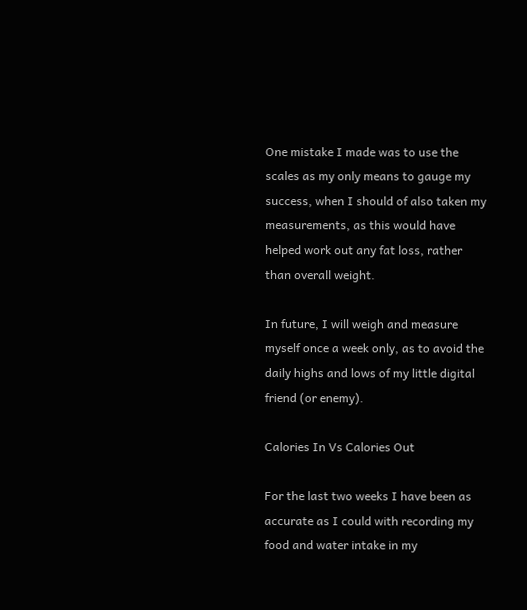One mistake I made was to use the scales as my only means to gauge my success, when I should of also taken my measurements, as this would have helped work out any fat loss, rather than overall weight.

In future, I will weigh and measure myself once a week only, as to avoid the daily highs and lows of my little digital friend (or enemy).

Calories In Vs Calories Out

For the last two weeks I have been as accurate as I could with recording my food and water intake in my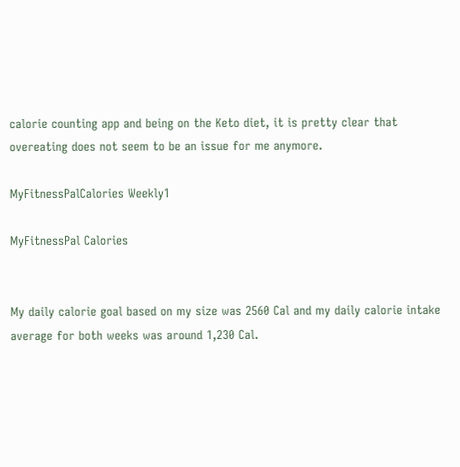calorie counting app and being on the Keto diet, it is pretty clear that overeating does not seem to be an issue for me anymore.

MyFitnessPalCalories Weekly1

MyFitnessPal Calories


My daily calorie goal based on my size was 2560 Cal and my daily calorie intake average for both weeks was around 1,230 Cal.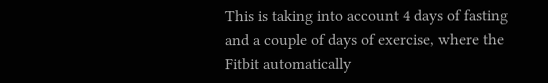This is taking into account 4 days of fasting and a couple of days of exercise, where the Fitbit automatically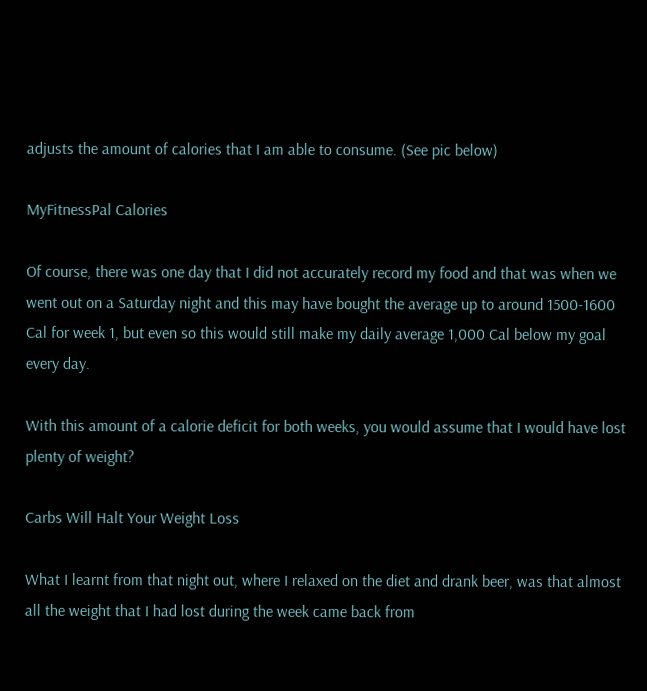adjusts the amount of calories that I am able to consume. (See pic below)

MyFitnessPal Calories

Of course, there was one day that I did not accurately record my food and that was when we went out on a Saturday night and this may have bought the average up to around 1500-1600 Cal for week 1, but even so this would still make my daily average 1,000 Cal below my goal every day.

With this amount of a calorie deficit for both weeks, you would assume that I would have lost plenty of weight?

Carbs Will Halt Your Weight Loss

What I learnt from that night out, where I relaxed on the diet and drank beer, was that almost all the weight that I had lost during the week came back from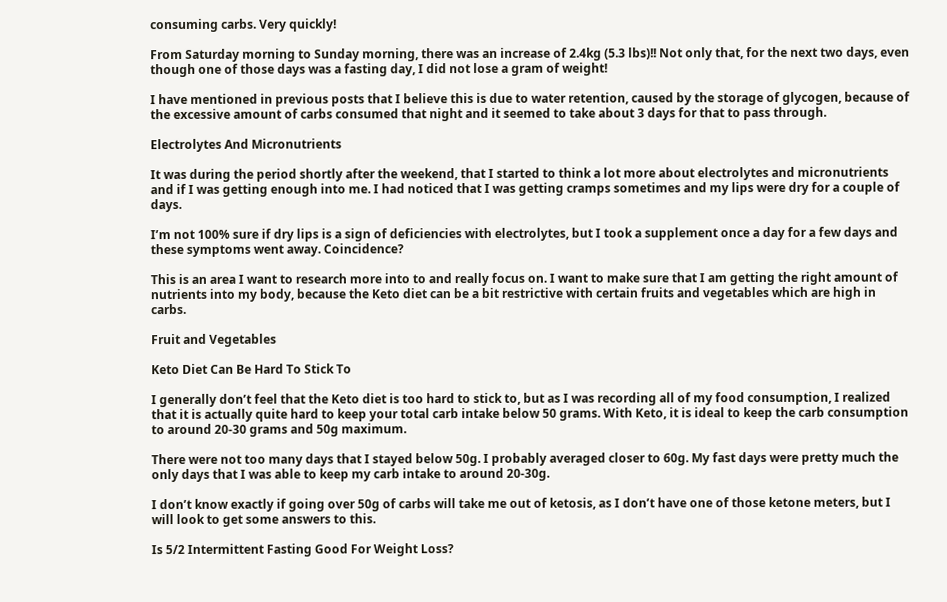consuming carbs. Very quickly!

From Saturday morning to Sunday morning, there was an increase of 2.4kg (5.3 lbs)!! Not only that, for the next two days, even though one of those days was a fasting day, I did not lose a gram of weight!

I have mentioned in previous posts that I believe this is due to water retention, caused by the storage of glycogen, because of the excessive amount of carbs consumed that night and it seemed to take about 3 days for that to pass through.

Electrolytes And Micronutrients

It was during the period shortly after the weekend, that I started to think a lot more about electrolytes and micronutrients and if I was getting enough into me. I had noticed that I was getting cramps sometimes and my lips were dry for a couple of days.

I’m not 100% sure if dry lips is a sign of deficiencies with electrolytes, but I took a supplement once a day for a few days and these symptoms went away. Coincidence?

This is an area I want to research more into to and really focus on. I want to make sure that I am getting the right amount of nutrients into my body, because the Keto diet can be a bit restrictive with certain fruits and vegetables which are high in carbs.

Fruit and Vegetables

Keto Diet Can Be Hard To Stick To

I generally don’t feel that the Keto diet is too hard to stick to, but as I was recording all of my food consumption, I realized that it is actually quite hard to keep your total carb intake below 50 grams. With Keto, it is ideal to keep the carb consumption to around 20-30 grams and 50g maximum.

There were not too many days that I stayed below 50g. I probably averaged closer to 60g. My fast days were pretty much the only days that I was able to keep my carb intake to around 20-30g.

I don’t know exactly if going over 50g of carbs will take me out of ketosis, as I don’t have one of those ketone meters, but I will look to get some answers to this.

Is 5/2 Intermittent Fasting Good For Weight Loss?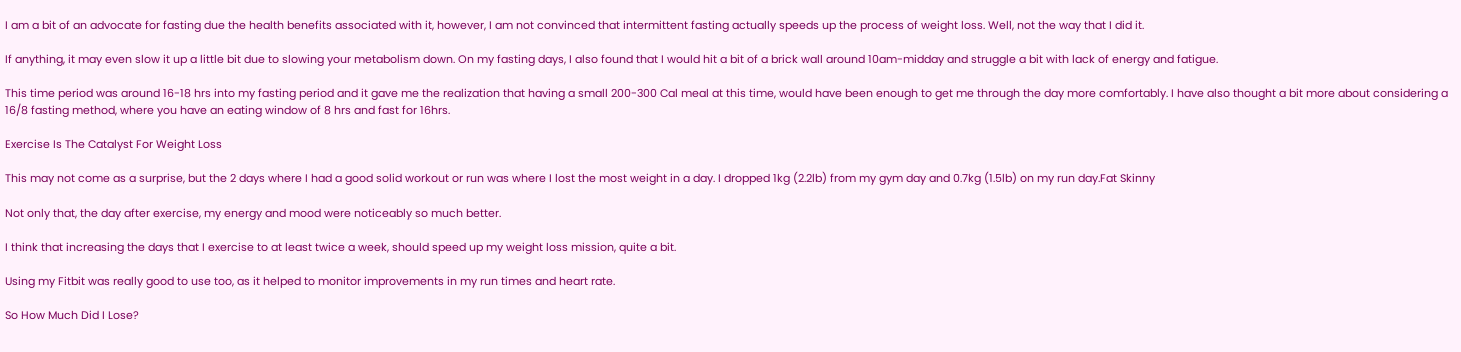I am a bit of an advocate for fasting due the health benefits associated with it, however, I am not convinced that intermittent fasting actually speeds up the process of weight loss. Well, not the way that I did it.

If anything, it may even slow it up a little bit due to slowing your metabolism down. On my fasting days, I also found that I would hit a bit of a brick wall around 10am-midday and struggle a bit with lack of energy and fatigue.

This time period was around 16-18 hrs into my fasting period and it gave me the realization that having a small 200-300 Cal meal at this time, would have been enough to get me through the day more comfortably. I have also thought a bit more about considering a 16/8 fasting method, where you have an eating window of 8 hrs and fast for 16hrs.

Exercise Is The Catalyst For Weight Loss

This may not come as a surprise, but the 2 days where I had a good solid workout or run was where I lost the most weight in a day. I dropped 1kg (2.2lb) from my gym day and 0.7kg (1.5lb) on my run day.Fat Skinny

Not only that, the day after exercise, my energy and mood were noticeably so much better.

I think that increasing the days that I exercise to at least twice a week, should speed up my weight loss mission, quite a bit.

Using my Fitbit was really good to use too, as it helped to monitor improvements in my run times and heart rate.

So How Much Did I Lose?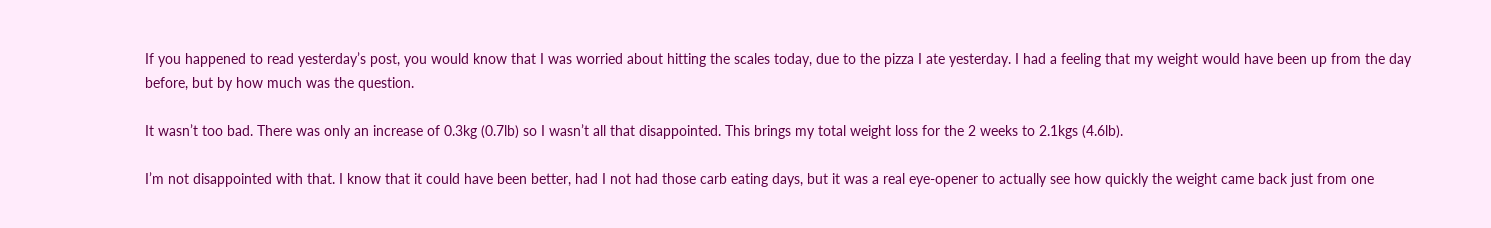If you happened to read yesterday’s post, you would know that I was worried about hitting the scales today, due to the pizza I ate yesterday. I had a feeling that my weight would have been up from the day before, but by how much was the question.

It wasn’t too bad. There was only an increase of 0.3kg (0.7lb) so I wasn’t all that disappointed. This brings my total weight loss for the 2 weeks to 2.1kgs (4.6lb).

I’m not disappointed with that. I know that it could have been better, had I not had those carb eating days, but it was a real eye-opener to actually see how quickly the weight came back just from one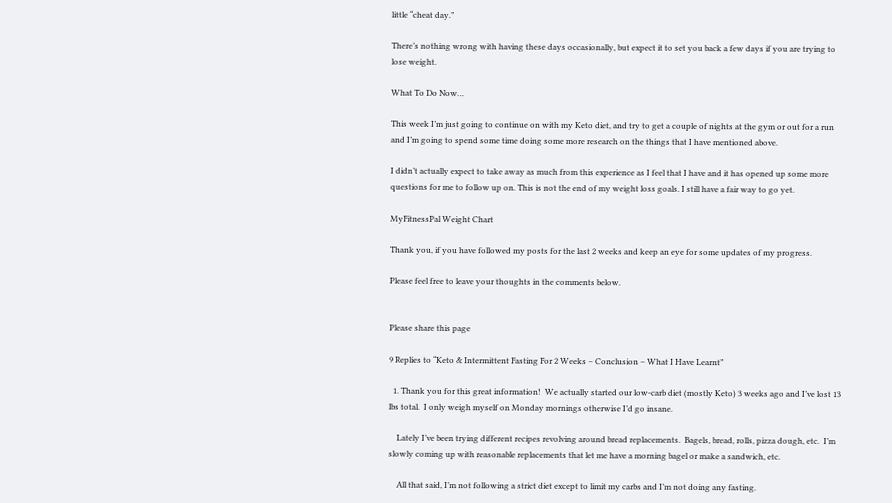little “cheat day.”

There’s nothing wrong with having these days occasionally, but expect it to set you back a few days if you are trying to lose weight.

What To Do Now…

This week I’m just going to continue on with my Keto diet, and try to get a couple of nights at the gym or out for a run and I’m going to spend some time doing some more research on the things that I have mentioned above.

I didn’t actually expect to take away as much from this experience as I feel that I have and it has opened up some more questions for me to follow up on. This is not the end of my weight loss goals. I still have a fair way to go yet.

MyFitnessPal Weight Chart

Thank you, if you have followed my posts for the last 2 weeks and keep an eye for some updates of my progress.

Please feel free to leave your thoughts in the comments below.


Please share this page

9 Replies to “Keto & Intermittent Fasting For 2 Weeks – Conclusion – What I Have Learnt”

  1. Thank you for this great information!  We actually started our low-carb diet (mostly Keto) 3 weeks ago and I’ve lost 13 lbs total.  I only weigh myself on Monday mornings otherwise I’d go insane.

    Lately I’ve been trying different recipes revolving around bread replacements.  Bagels, bread, rolls, pizza dough, etc.  I’m slowly coming up with reasonable replacements that let me have a morning bagel or make a sandwich, etc.

    All that said, I’m not following a strict diet except to limit my carbs and I’m not doing any fasting.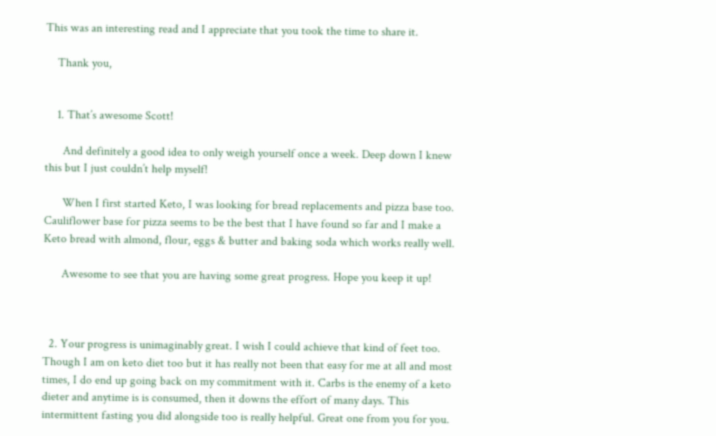This was an interesting read and I appreciate that you took the time to share it.

    Thank you,


    1. That’s awesome Scott!

      And definitely a good idea to only weigh yourself once a week. Deep down I knew this but I just couldn’t help myself!

      When I first started Keto, I was looking for bread replacements and pizza base too. Cauliflower base for pizza seems to be the best that I have found so far and I make a Keto bread with almond, flour, eggs & butter and baking soda which works really well.

      Awesome to see that you are having some great progress. Hope you keep it up!



  2. Your progress is unimaginably great. I wish I could achieve that kind of feet too. Though I am on keto diet too but it has really not been that easy for me at all and most times, I do end up going back on my commitment with it. Carbs is the enemy of a keto dieter and anytime is is consumed, then it downs the effort of many days. This intermittent fasting you did alongside too is really helpful. Great one from you for you.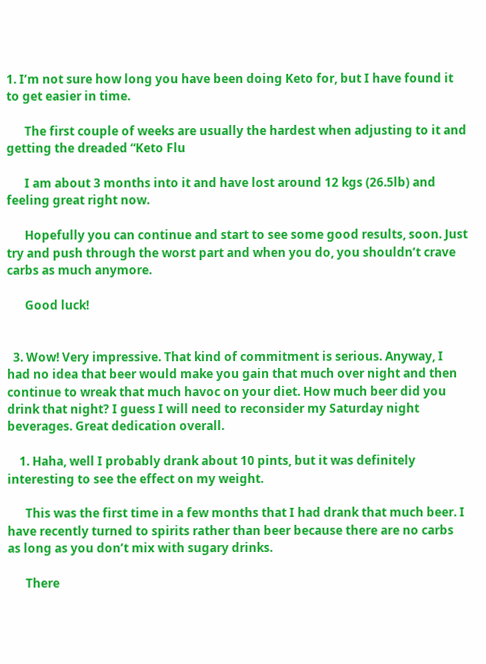1. I’m not sure how long you have been doing Keto for, but I have found it to get easier in time.

      The first couple of weeks are usually the hardest when adjusting to it and getting the dreaded “Keto Flu

      I am about 3 months into it and have lost around 12 kgs (26.5lb) and feeling great right now.

      Hopefully you can continue and start to see some good results, soon. Just try and push through the worst part and when you do, you shouldn’t crave carbs as much anymore.

      Good luck!


  3. Wow! Very impressive. That kind of commitment is serious. Anyway, I had no idea that beer would make you gain that much over night and then continue to wreak that much havoc on your diet. How much beer did you drink that night? I guess I will need to reconsider my Saturday night beverages. Great dedication overall.

    1. Haha, well I probably drank about 10 pints, but it was definitely interesting to see the effect on my weight.

      This was the first time in a few months that I had drank that much beer. I have recently turned to spirits rather than beer because there are no carbs as long as you don’t mix with sugary drinks.

      There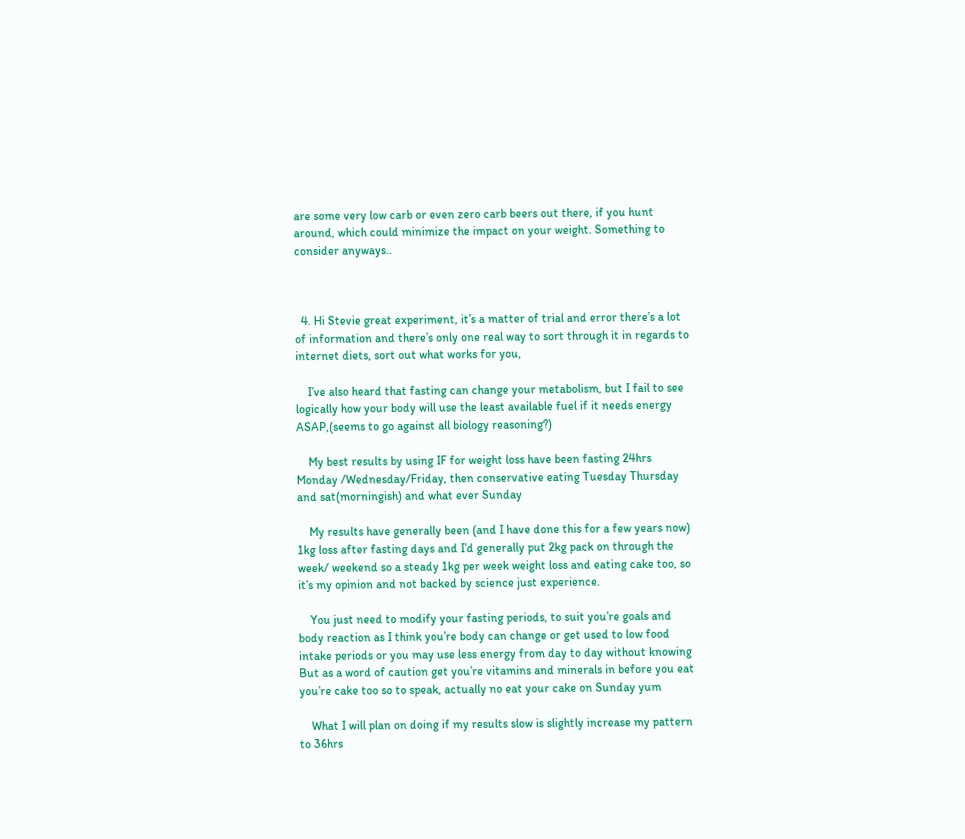are some very low carb or even zero carb beers out there, if you hunt around, which could minimize the impact on your weight. Something to consider anyways..



  4. Hi Stevie great experiment, it’s a matter of trial and error there’s a lot of information and there’s only one real way to sort through it in regards to internet diets, sort out what works for you,

    I’ve also heard that fasting can change your metabolism, but I fail to see logically how your body will use the least available fuel if it needs energy ASAP,(seems to go against all biology reasoning?)

    My best results by using IF for weight loss have been fasting 24hrs Monday /Wednesday/Friday, then conservative eating Tuesday Thursday and sat(morningish) and what ever Sunday

    My results have generally been (and I have done this for a few years now) 1kg loss after fasting days and I’d generally put 2kg pack on through the week/ weekend so a steady 1kg per week weight loss and eating cake too, so it’s my opinion and not backed by science just experience.

    You just need to modify your fasting periods, to suit you’re goals and body reaction as I think you’re body can change or get used to low food intake periods or you may use less energy from day to day without knowing But as a word of caution get you’re vitamins and minerals in before you eat you’re cake too so to speak, actually no eat your cake on Sunday yum

    What I will plan on doing if my results slow is slightly increase my pattern to 36hrs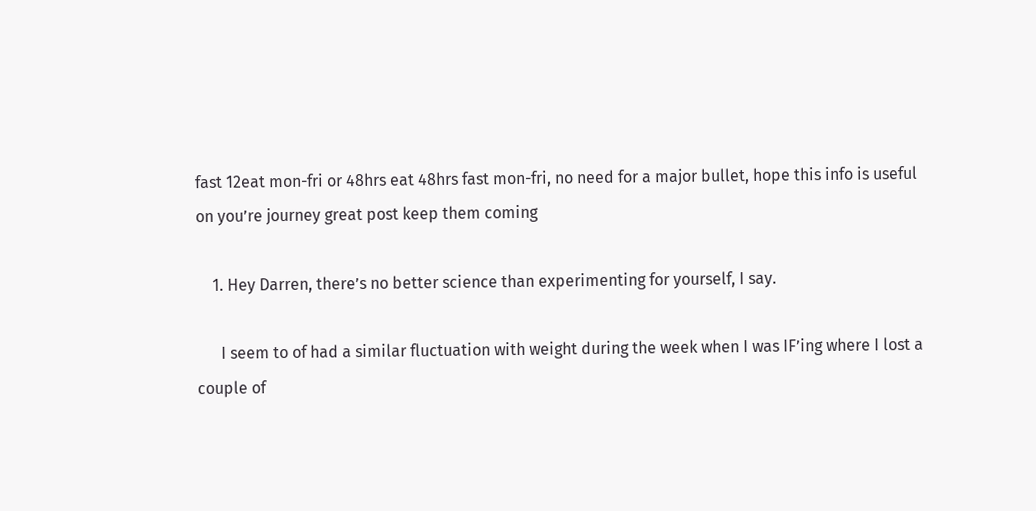fast 12eat mon-fri or 48hrs eat 48hrs fast mon-fri, no need for a major bullet, hope this info is useful on you’re journey great post keep them coming

    1. Hey Darren, there’s no better science than experimenting for yourself, I say.

      I seem to of had a similar fluctuation with weight during the week when I was IF’ing where I lost a couple of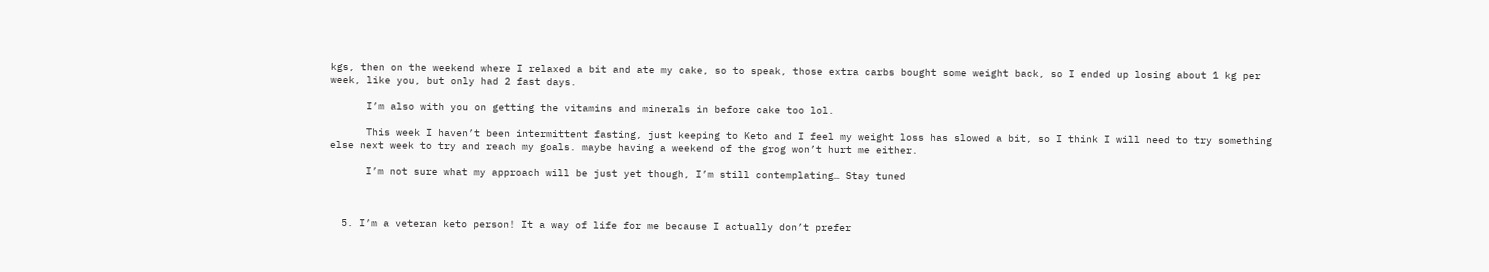kgs, then on the weekend where I relaxed a bit and ate my cake, so to speak, those extra carbs bought some weight back, so I ended up losing about 1 kg per week, like you, but only had 2 fast days.

      I’m also with you on getting the vitamins and minerals in before cake too lol.

      This week I haven’t been intermittent fasting, just keeping to Keto and I feel my weight loss has slowed a bit, so I think I will need to try something else next week to try and reach my goals. maybe having a weekend of the grog won’t hurt me either.

      I’m not sure what my approach will be just yet though, I’m still contemplating… Stay tuned



  5. I’m a veteran keto person! It a way of life for me because I actually don’t prefer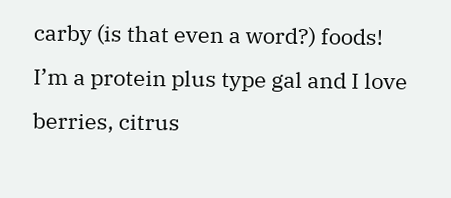carby (is that even a word?) foods! I’m a protein plus type gal and I love berries, citrus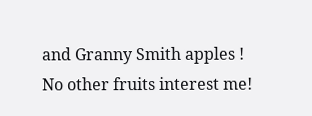and Granny Smith apples ! No other fruits interest me!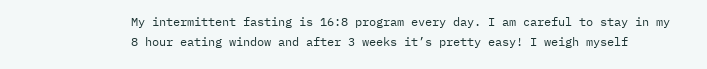My intermittent fasting is 16:8 program every day. I am careful to stay in my 8 hour eating window and after 3 weeks it’s pretty easy! I weigh myself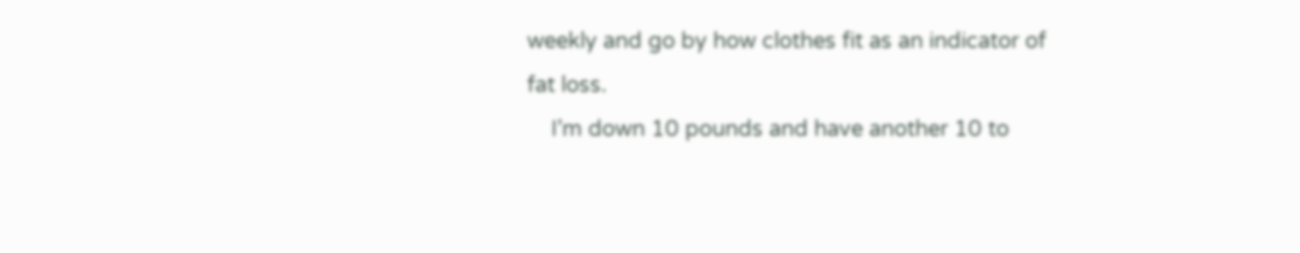weekly and go by how clothes fit as an indicator of fat loss.
    I’m down 10 pounds and have another 10 to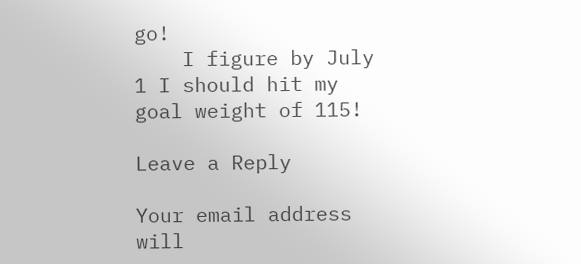go!
    I figure by July 1 I should hit my goal weight of 115!

Leave a Reply

Your email address will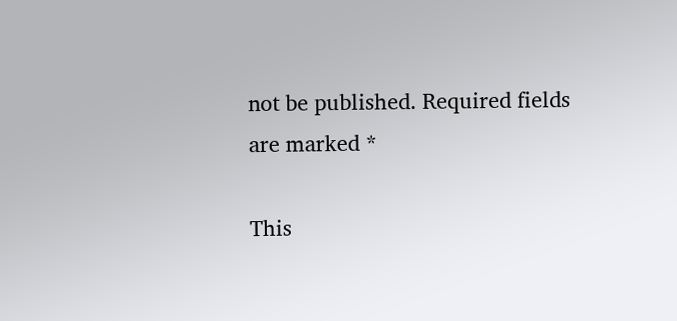not be published. Required fields are marked *

This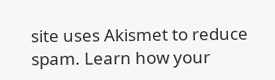site uses Akismet to reduce spam. Learn how your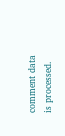comment data is processed.